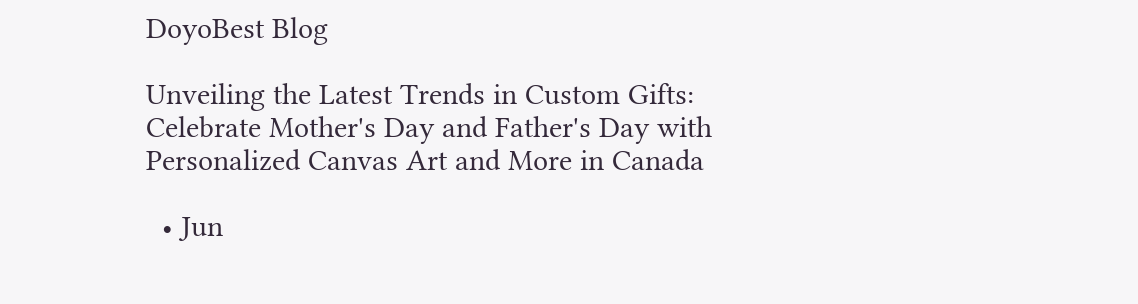DoyoBest Blog

Unveiling the Latest Trends in Custom Gifts: Celebrate Mother's Day and Father's Day with Personalized Canvas Art and More in Canada

  • Jun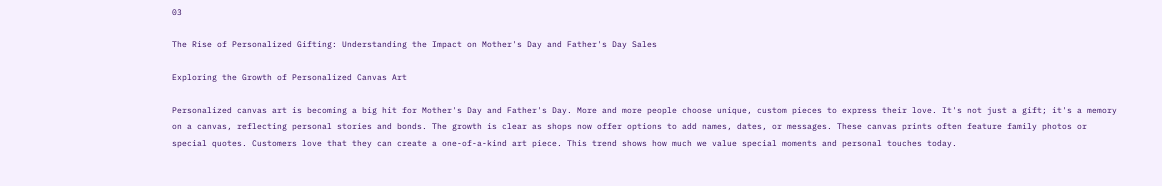03

The Rise of Personalized Gifting: Understanding the Impact on Mother's Day and Father's Day Sales

Exploring the Growth of Personalized Canvas Art

Personalized canvas art is becoming a big hit for Mother's Day and Father's Day. More and more people choose unique, custom pieces to express their love. It's not just a gift; it's a memory on a canvas, reflecting personal stories and bonds. The growth is clear as shops now offer options to add names, dates, or messages. These canvas prints often feature family photos or special quotes. Customers love that they can create a one-of-a-kind art piece. This trend shows how much we value special moments and personal touches today.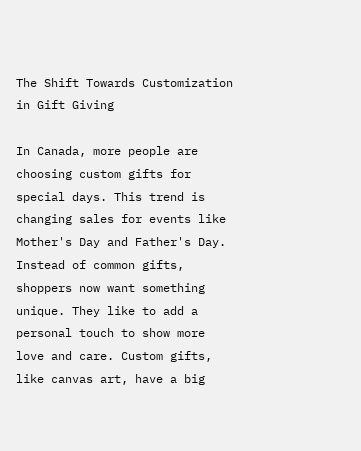The Shift Towards Customization in Gift Giving

In Canada, more people are choosing custom gifts for special days. This trend is changing sales for events like Mother's Day and Father's Day. Instead of common gifts, shoppers now want something unique. They like to add a personal touch to show more love and care. Custom gifts, like canvas art, have a big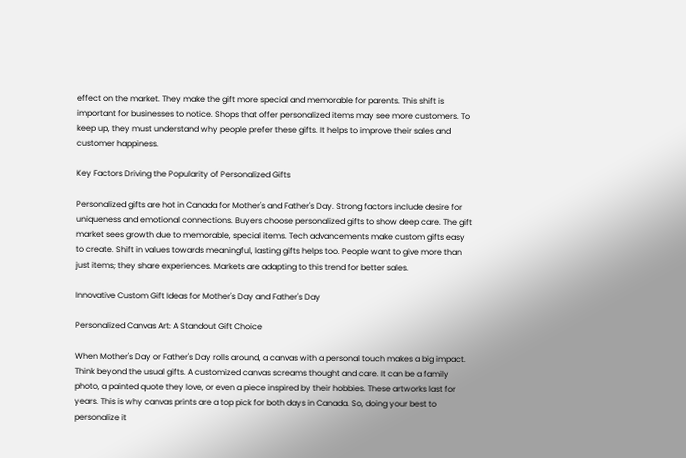effect on the market. They make the gift more special and memorable for parents. This shift is important for businesses to notice. Shops that offer personalized items may see more customers. To keep up, they must understand why people prefer these gifts. It helps to improve their sales and customer happiness.

Key Factors Driving the Popularity of Personalized Gifts

Personalized gifts are hot in Canada for Mother's and Father's Day. Strong factors include desire for uniqueness and emotional connections. Buyers choose personalized gifts to show deep care. The gift market sees growth due to memorable, special items. Tech advancements make custom gifts easy to create. Shift in values towards meaningful, lasting gifts helps too. People want to give more than just items; they share experiences. Markets are adapting to this trend for better sales.

Innovative Custom Gift Ideas for Mother's Day and Father's Day

Personalized Canvas Art: A Standout Gift Choice

When Mother's Day or Father's Day rolls around, a canvas with a personal touch makes a big impact. Think beyond the usual gifts. A customized canvas screams thought and care. It can be a family photo, a painted quote they love, or even a piece inspired by their hobbies. These artworks last for years. This is why canvas prints are a top pick for both days in Canada. So, doing your best to personalize it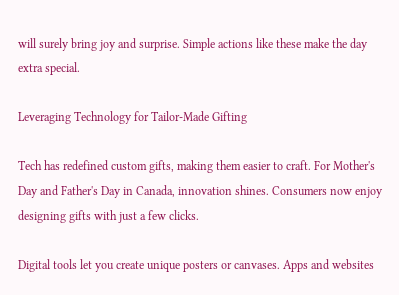will surely bring joy and surprise. Simple actions like these make the day extra special.

Leveraging Technology for Tailor-Made Gifting

Tech has redefined custom gifts, making them easier to craft. For Mother's Day and Father's Day in Canada, innovation shines. Consumers now enjoy designing gifts with just a few clicks.

Digital tools let you create unique posters or canvases. Apps and websites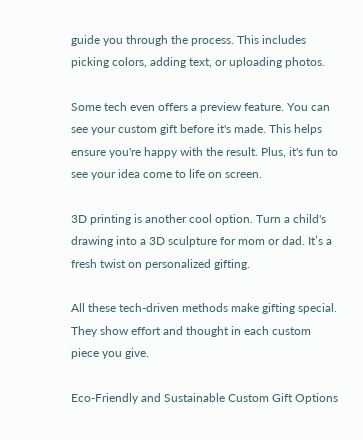guide you through the process. This includes picking colors, adding text, or uploading photos.

Some tech even offers a preview feature. You can see your custom gift before it's made. This helps ensure you're happy with the result. Plus, it's fun to see your idea come to life on screen.

3D printing is another cool option. Turn a child's drawing into a 3D sculpture for mom or dad. It’s a fresh twist on personalized gifting.

All these tech-driven methods make gifting special. They show effort and thought in each custom piece you give.

Eco-Friendly and Sustainable Custom Gift Options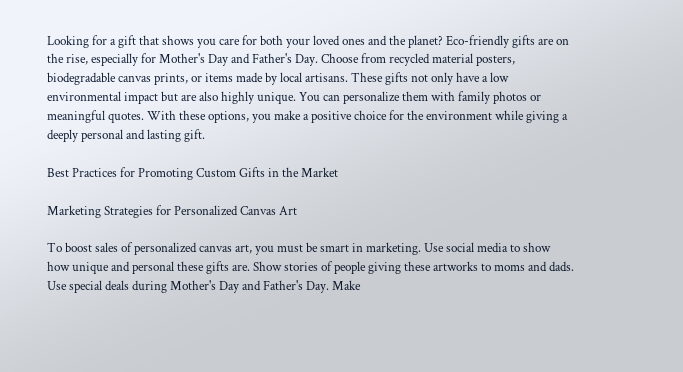Looking for a gift that shows you care for both your loved ones and the planet? Eco-friendly gifts are on the rise, especially for Mother's Day and Father's Day. Choose from recycled material posters, biodegradable canvas prints, or items made by local artisans. These gifts not only have a low environmental impact but are also highly unique. You can personalize them with family photos or meaningful quotes. With these options, you make a positive choice for the environment while giving a deeply personal and lasting gift.

Best Practices for Promoting Custom Gifts in the Market

Marketing Strategies for Personalized Canvas Art

To boost sales of personalized canvas art, you must be smart in marketing. Use social media to show how unique and personal these gifts are. Show stories of people giving these artworks to moms and dads. Use special deals during Mother's Day and Father's Day. Make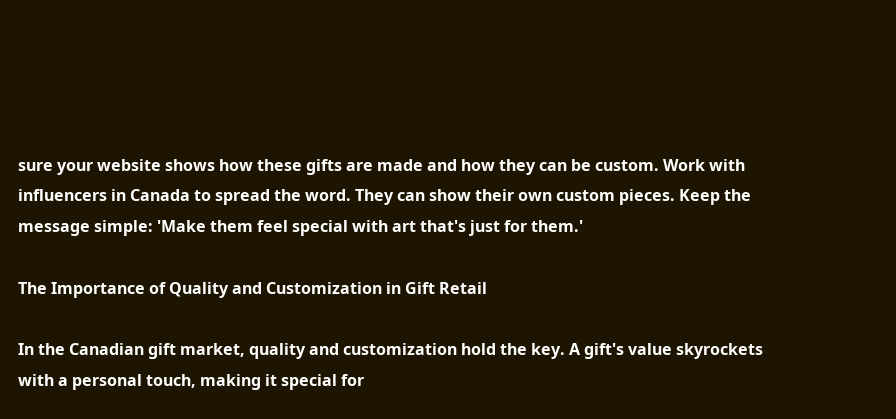sure your website shows how these gifts are made and how they can be custom. Work with influencers in Canada to spread the word. They can show their own custom pieces. Keep the message simple: 'Make them feel special with art that's just for them.'

The Importance of Quality and Customization in Gift Retail

In the Canadian gift market, quality and customization hold the key. A gift's value skyrockets with a personal touch, making it special for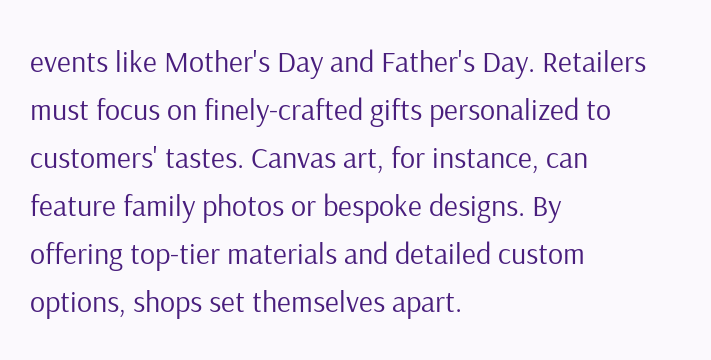events like Mother's Day and Father's Day. Retailers must focus on finely-crafted gifts personalized to customers' tastes. Canvas art, for instance, can feature family photos or bespoke designs. By offering top-tier materials and detailed custom options, shops set themselves apart.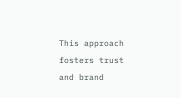This approach fosters trust and brand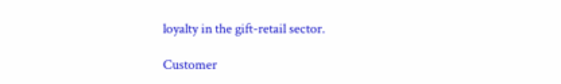loyalty in the gift-retail sector.

Customer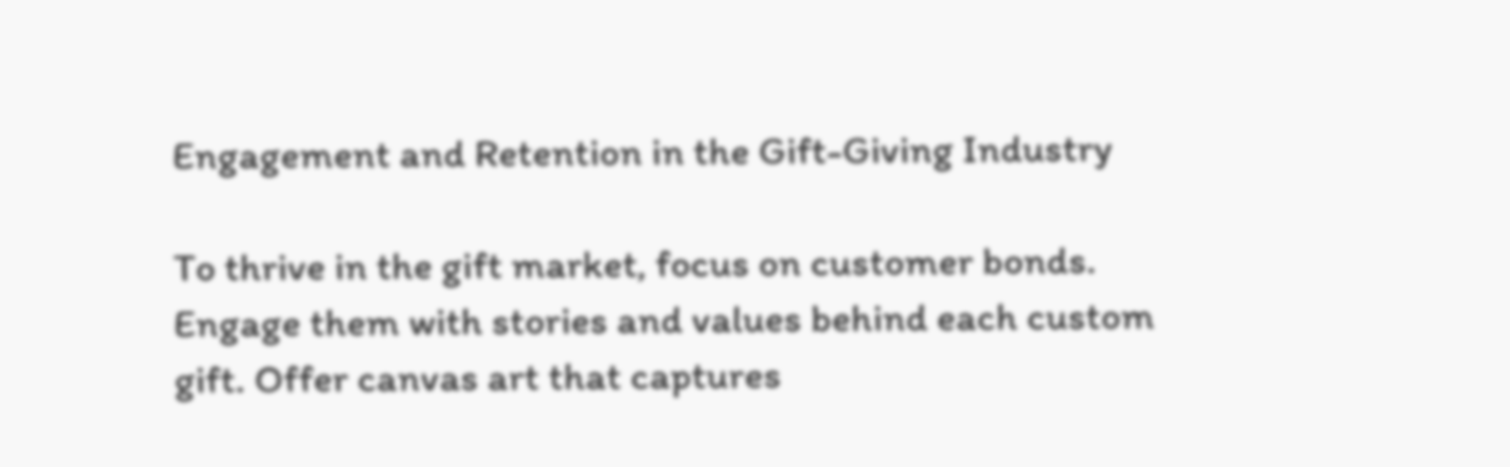Engagement and Retention in the Gift-Giving Industry

To thrive in the gift market, focus on customer bonds. Engage them with stories and values behind each custom gift. Offer canvas art that captures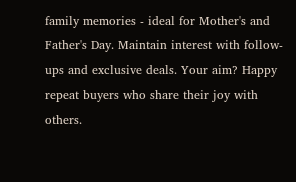family memories - ideal for Mother's and Father's Day. Maintain interest with follow-ups and exclusive deals. Your aim? Happy repeat buyers who share their joy with others.